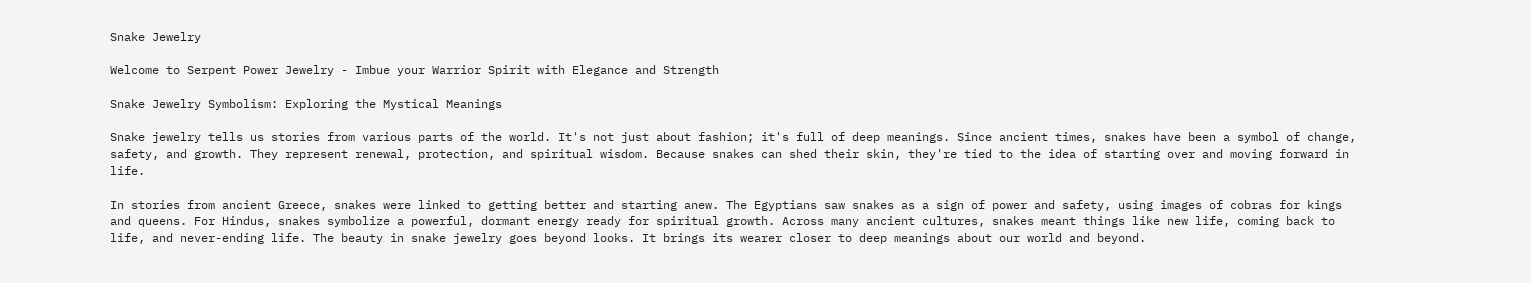Snake Jewelry

Welcome to Serpent Power Jewelry - Imbue your Warrior Spirit with Elegance and Strength

Snake Jewelry Symbolism: Exploring the Mystical Meanings

Snake jewelry tells us stories from various parts of the world. It's not just about fashion; it's full of deep meanings. Since ancient times, snakes have been a symbol of change, safety, and growth. They represent renewal, protection, and spiritual wisdom. Because snakes can shed their skin, they're tied to the idea of starting over and moving forward in life.

In stories from ancient Greece, snakes were linked to getting better and starting anew. The Egyptians saw snakes as a sign of power and safety, using images of cobras for kings and queens. For Hindus, snakes symbolize a powerful, dormant energy ready for spiritual growth. Across many ancient cultures, snakes meant things like new life, coming back to life, and never-ending life. The beauty in snake jewelry goes beyond looks. It brings its wearer closer to deep meanings about our world and beyond.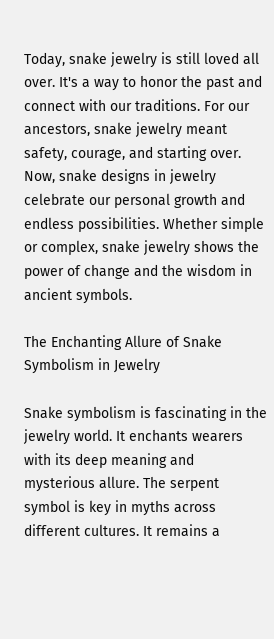Today, snake jewelry is still loved all over. It's a way to honor the past and connect with our traditions. For our ancestors, snake jewelry meant safety, courage, and starting over. Now, snake designs in jewelry celebrate our personal growth and endless possibilities. Whether simple or complex, snake jewelry shows the power of change and the wisdom in ancient symbols.

The Enchanting Allure of Snake Symbolism in Jewelry

Snake symbolism is fascinating in the jewelry world. It enchants wearers with its deep meaning and mysterious allure. The serpent symbol is key in myths across different cultures. It remains a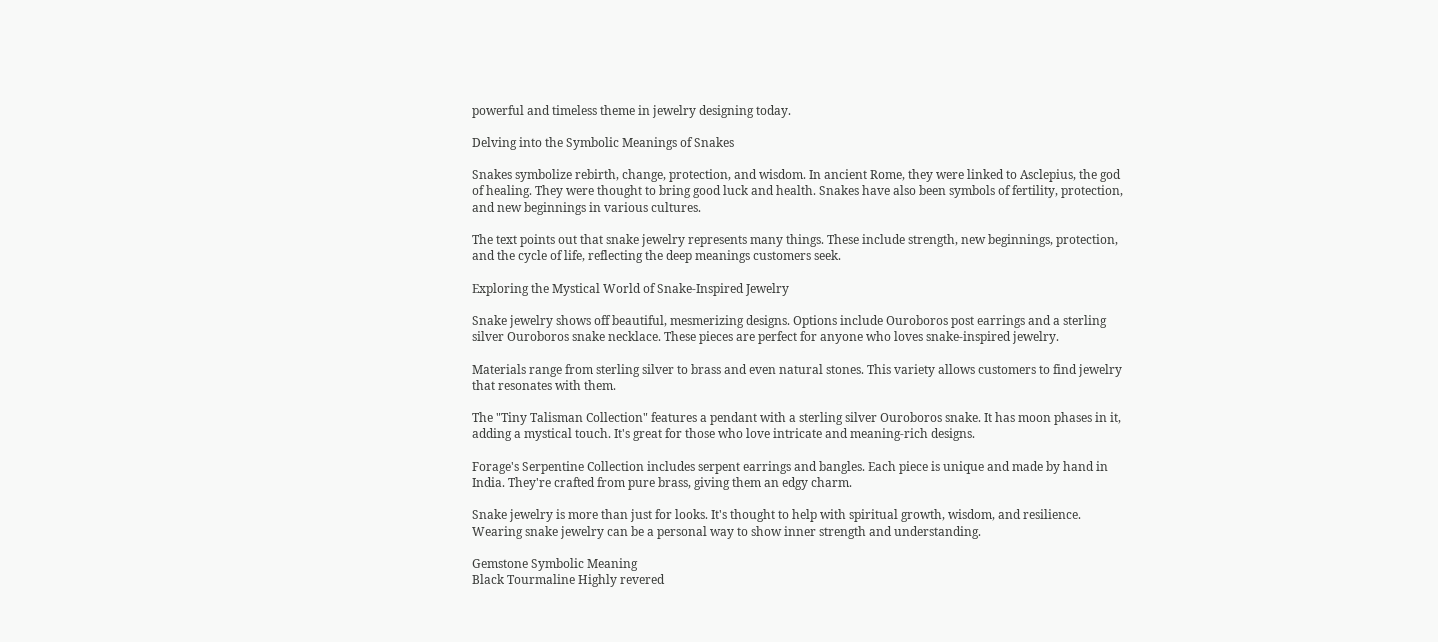powerful and timeless theme in jewelry designing today.

Delving into the Symbolic Meanings of Snakes

Snakes symbolize rebirth, change, protection, and wisdom. In ancient Rome, they were linked to Asclepius, the god of healing. They were thought to bring good luck and health. Snakes have also been symbols of fertility, protection, and new beginnings in various cultures.

The text points out that snake jewelry represents many things. These include strength, new beginnings, protection, and the cycle of life, reflecting the deep meanings customers seek.

Exploring the Mystical World of Snake-Inspired Jewelry

Snake jewelry shows off beautiful, mesmerizing designs. Options include Ouroboros post earrings and a sterling silver Ouroboros snake necklace. These pieces are perfect for anyone who loves snake-inspired jewelry.

Materials range from sterling silver to brass and even natural stones. This variety allows customers to find jewelry that resonates with them.

The "Tiny Talisman Collection" features a pendant with a sterling silver Ouroboros snake. It has moon phases in it, adding a mystical touch. It's great for those who love intricate and meaning-rich designs.

Forage's Serpentine Collection includes serpent earrings and bangles. Each piece is unique and made by hand in India. They're crafted from pure brass, giving them an edgy charm.

Snake jewelry is more than just for looks. It's thought to help with spiritual growth, wisdom, and resilience. Wearing snake jewelry can be a personal way to show inner strength and understanding.

Gemstone Symbolic Meaning
Black Tourmaline Highly revered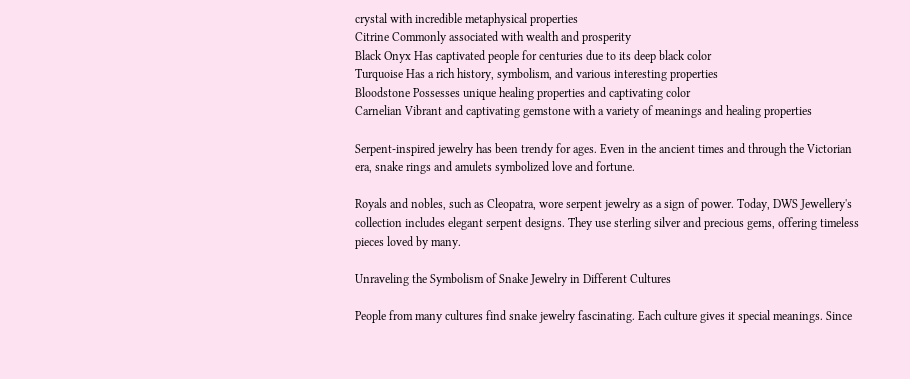crystal with incredible metaphysical properties
Citrine Commonly associated with wealth and prosperity
Black Onyx Has captivated people for centuries due to its deep black color
Turquoise Has a rich history, symbolism, and various interesting properties
Bloodstone Possesses unique healing properties and captivating color
Carnelian Vibrant and captivating gemstone with a variety of meanings and healing properties

Serpent-inspired jewelry has been trendy for ages. Even in the ancient times and through the Victorian era, snake rings and amulets symbolized love and fortune.

Royals and nobles, such as Cleopatra, wore serpent jewelry as a sign of power. Today, DWS Jewellery's collection includes elegant serpent designs. They use sterling silver and precious gems, offering timeless pieces loved by many.

Unraveling the Symbolism of Snake Jewelry in Different Cultures

People from many cultures find snake jewelry fascinating. Each culture gives it special meanings. Since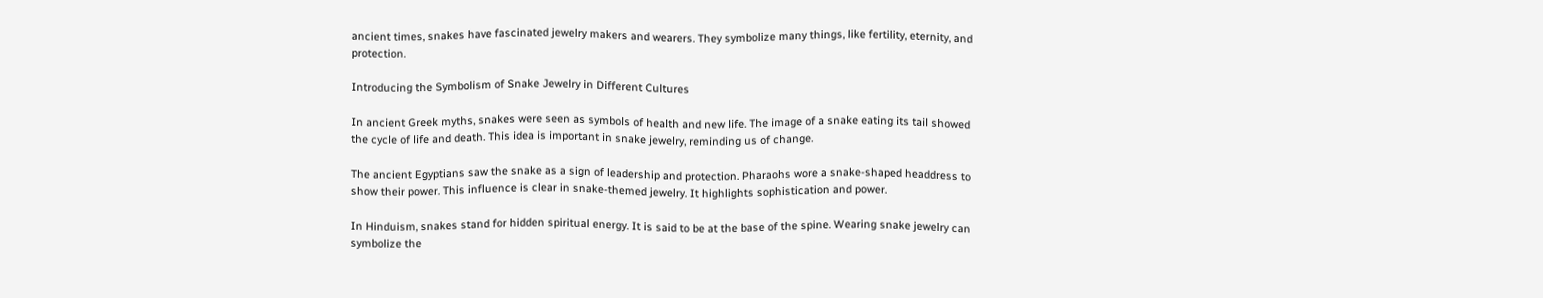ancient times, snakes have fascinated jewelry makers and wearers. They symbolize many things, like fertility, eternity, and protection.

Introducing the Symbolism of Snake Jewelry in Different Cultures

In ancient Greek myths, snakes were seen as symbols of health and new life. The image of a snake eating its tail showed the cycle of life and death. This idea is important in snake jewelry, reminding us of change.

The ancient Egyptians saw the snake as a sign of leadership and protection. Pharaohs wore a snake-shaped headdress to show their power. This influence is clear in snake-themed jewelry. It highlights sophistication and power.

In Hinduism, snakes stand for hidden spiritual energy. It is said to be at the base of the spine. Wearing snake jewelry can symbolize the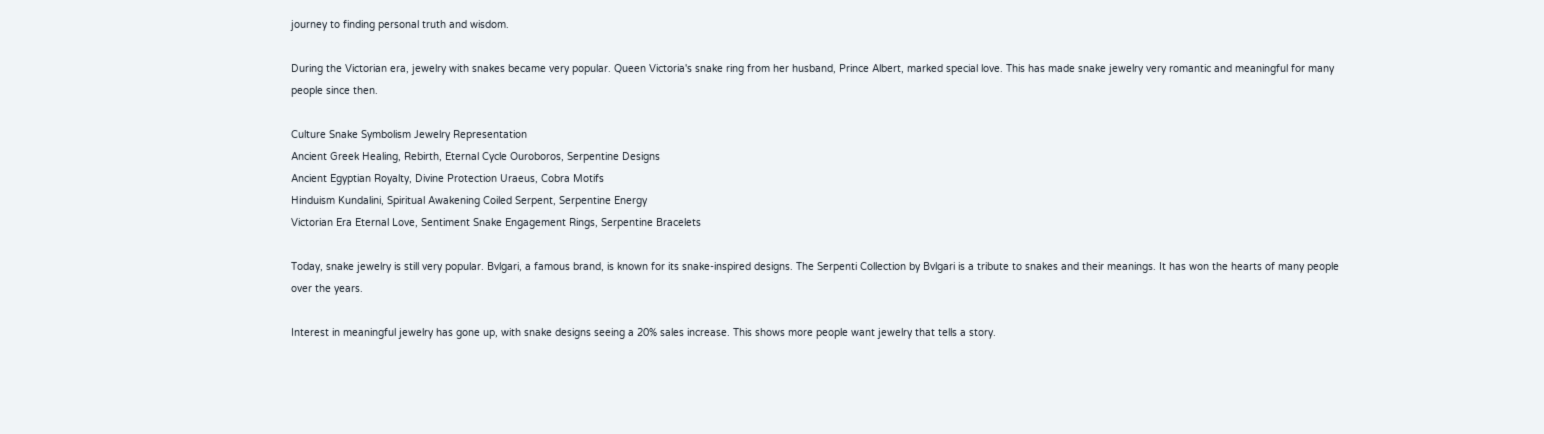journey to finding personal truth and wisdom.

During the Victorian era, jewelry with snakes became very popular. Queen Victoria's snake ring from her husband, Prince Albert, marked special love. This has made snake jewelry very romantic and meaningful for many people since then.

Culture Snake Symbolism Jewelry Representation
Ancient Greek Healing, Rebirth, Eternal Cycle Ouroboros, Serpentine Designs
Ancient Egyptian Royalty, Divine Protection Uraeus, Cobra Motifs
Hinduism Kundalini, Spiritual Awakening Coiled Serpent, Serpentine Energy
Victorian Era Eternal Love, Sentiment Snake Engagement Rings, Serpentine Bracelets

Today, snake jewelry is still very popular. Bvlgari, a famous brand, is known for its snake-inspired designs. The Serpenti Collection by Bvlgari is a tribute to snakes and their meanings. It has won the hearts of many people over the years.

Interest in meaningful jewelry has gone up, with snake designs seeing a 20% sales increase. This shows more people want jewelry that tells a story.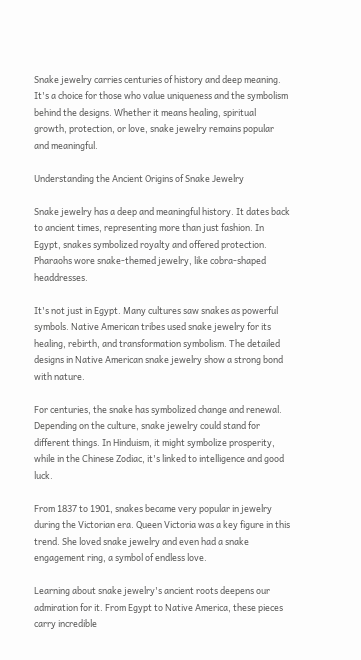Snake jewelry carries centuries of history and deep meaning. It's a choice for those who value uniqueness and the symbolism behind the designs. Whether it means healing, spiritual growth, protection, or love, snake jewelry remains popular and meaningful.

Understanding the Ancient Origins of Snake Jewelry

Snake jewelry has a deep and meaningful history. It dates back to ancient times, representing more than just fashion. In Egypt, snakes symbolized royalty and offered protection. Pharaohs wore snake-themed jewelry, like cobra-shaped headdresses.

It's not just in Egypt. Many cultures saw snakes as powerful symbols. Native American tribes used snake jewelry for its healing, rebirth, and transformation symbolism. The detailed designs in Native American snake jewelry show a strong bond with nature.

For centuries, the snake has symbolized change and renewal. Depending on the culture, snake jewelry could stand for different things. In Hinduism, it might symbolize prosperity, while in the Chinese Zodiac, it's linked to intelligence and good luck.

From 1837 to 1901, snakes became very popular in jewelry during the Victorian era. Queen Victoria was a key figure in this trend. She loved snake jewelry and even had a snake engagement ring, a symbol of endless love.

Learning about snake jewelry's ancient roots deepens our admiration for it. From Egypt to Native America, these pieces carry incredible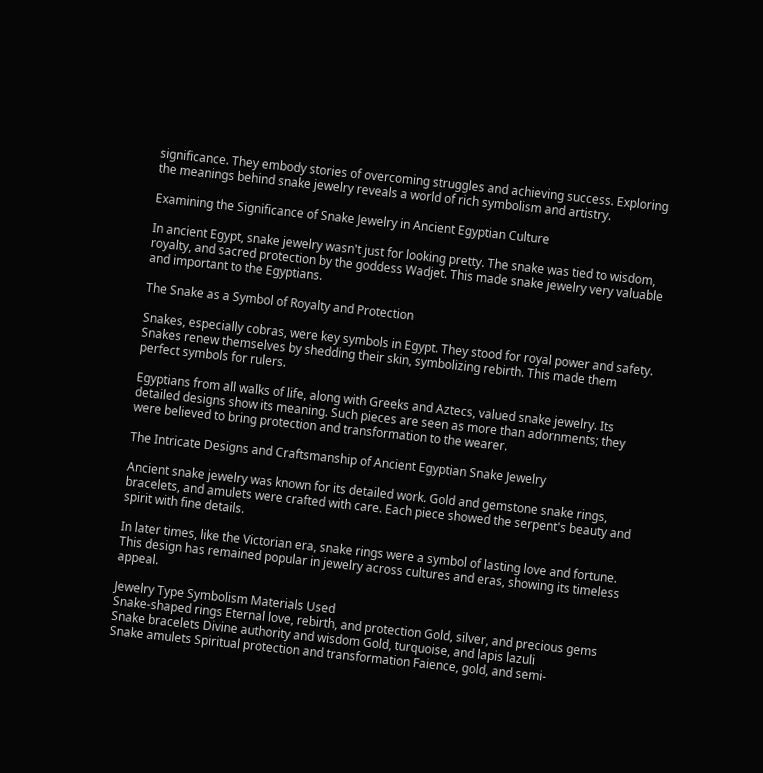significance. They embody stories of overcoming struggles and achieving success. Exploring the meanings behind snake jewelry reveals a world of rich symbolism and artistry.

Examining the Significance of Snake Jewelry in Ancient Egyptian Culture

In ancient Egypt, snake jewelry wasn't just for looking pretty. The snake was tied to wisdom, royalty, and sacred protection by the goddess Wadjet. This made snake jewelry very valuable and important to the Egyptians.

The Snake as a Symbol of Royalty and Protection

Snakes, especially cobras, were key symbols in Egypt. They stood for royal power and safety. Snakes renew themselves by shedding their skin, symbolizing rebirth. This made them perfect symbols for rulers.

Egyptians from all walks of life, along with Greeks and Aztecs, valued snake jewelry. Its detailed designs show its meaning. Such pieces are seen as more than adornments; they were believed to bring protection and transformation to the wearer.

The Intricate Designs and Craftsmanship of Ancient Egyptian Snake Jewelry

Ancient snake jewelry was known for its detailed work. Gold and gemstone snake rings, bracelets, and amulets were crafted with care. Each piece showed the serpent's beauty and spirit with fine details.

In later times, like the Victorian era, snake rings were a symbol of lasting love and fortune. This design has remained popular in jewelry across cultures and eras, showing its timeless appeal.

Jewelry Type Symbolism Materials Used
Snake-shaped rings Eternal love, rebirth, and protection Gold, silver, and precious gems
Snake bracelets Divine authority and wisdom Gold, turquoise, and lapis lazuli
Snake amulets Spiritual protection and transformation Faience, gold, and semi-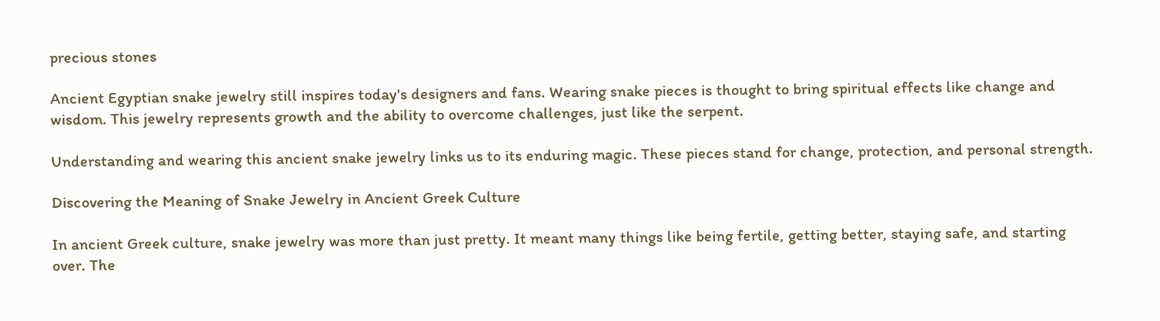precious stones

Ancient Egyptian snake jewelry still inspires today's designers and fans. Wearing snake pieces is thought to bring spiritual effects like change and wisdom. This jewelry represents growth and the ability to overcome challenges, just like the serpent.

Understanding and wearing this ancient snake jewelry links us to its enduring magic. These pieces stand for change, protection, and personal strength.

Discovering the Meaning of Snake Jewelry in Ancient Greek Culture

In ancient Greek culture, snake jewelry was more than just pretty. It meant many things like being fertile, getting better, staying safe, and starting over. The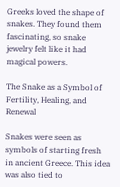Greeks loved the shape of snakes. They found them fascinating, so snake jewelry felt like it had magical powers.

The Snake as a Symbol of Fertility, Healing, and Renewal

Snakes were seen as symbols of starting fresh in ancient Greece. This idea was also tied to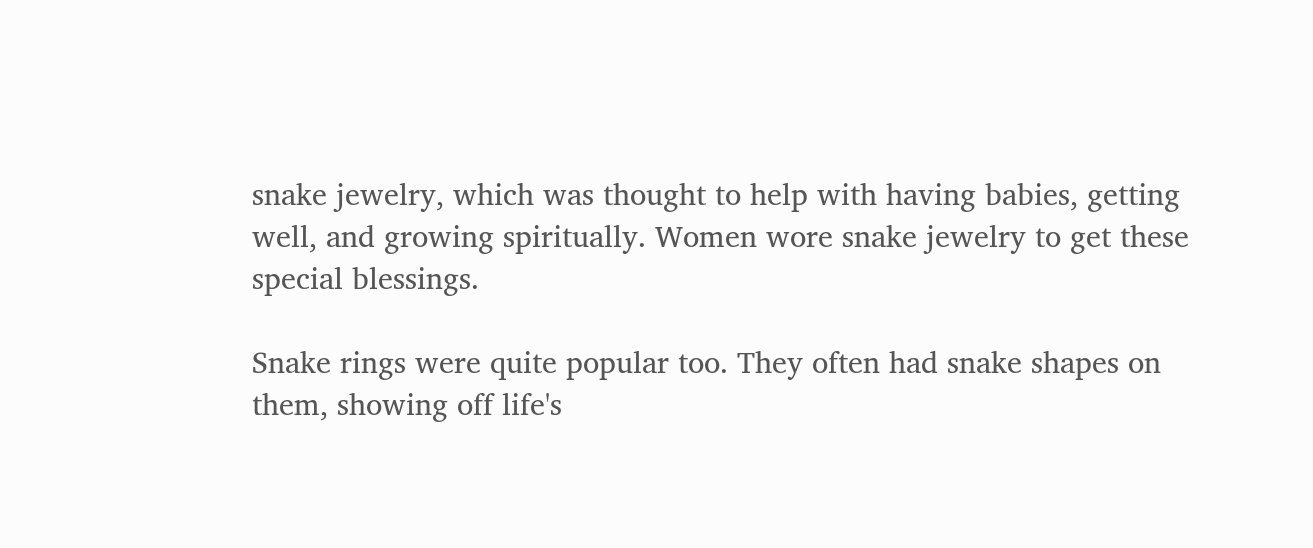snake jewelry, which was thought to help with having babies, getting well, and growing spiritually. Women wore snake jewelry to get these special blessings.

Snake rings were quite popular too. They often had snake shapes on them, showing off life's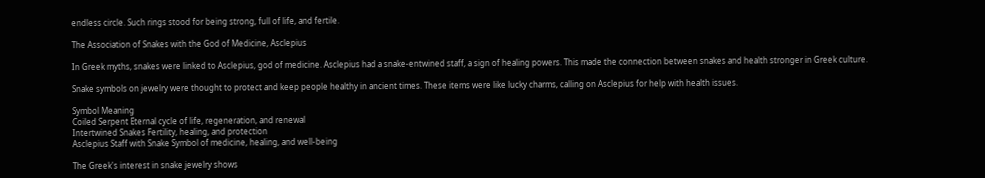endless circle. Such rings stood for being strong, full of life, and fertile.

The Association of Snakes with the God of Medicine, Asclepius

In Greek myths, snakes were linked to Asclepius, god of medicine. Asclepius had a snake-entwined staff, a sign of healing powers. This made the connection between snakes and health stronger in Greek culture.

Snake symbols on jewelry were thought to protect and keep people healthy in ancient times. These items were like lucky charms, calling on Asclepius for help with health issues.

Symbol Meaning
Coiled Serpent Eternal cycle of life, regeneration, and renewal
Intertwined Snakes Fertility, healing, and protection
Asclepius Staff with Snake Symbol of medicine, healing, and well-being

The Greek's interest in snake jewelry shows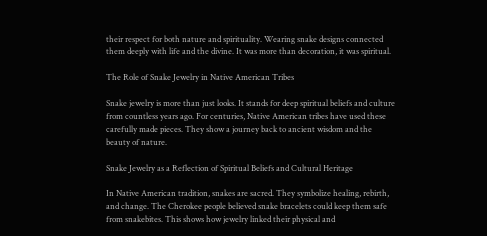their respect for both nature and spirituality. Wearing snake designs connected them deeply with life and the divine. It was more than decoration, it was spiritual.

The Role of Snake Jewelry in Native American Tribes

Snake jewelry is more than just looks. It stands for deep spiritual beliefs and culture from countless years ago. For centuries, Native American tribes have used these carefully made pieces. They show a journey back to ancient wisdom and the beauty of nature.

Snake Jewelry as a Reflection of Spiritual Beliefs and Cultural Heritage

In Native American tradition, snakes are sacred. They symbolize healing, rebirth, and change. The Cherokee people believed snake bracelets could keep them safe from snakebites. This shows how jewelry linked their physical and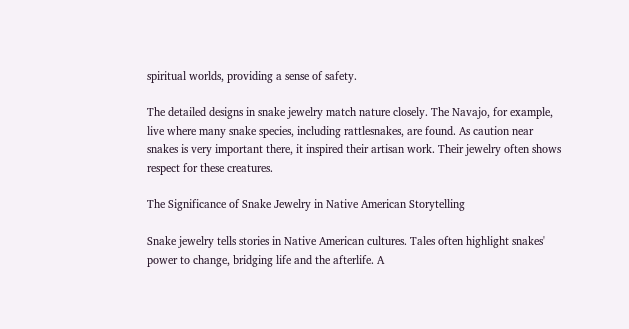spiritual worlds, providing a sense of safety.

The detailed designs in snake jewelry match nature closely. The Navajo, for example, live where many snake species, including rattlesnakes, are found. As caution near snakes is very important there, it inspired their artisan work. Their jewelry often shows respect for these creatures.

The Significance of Snake Jewelry in Native American Storytelling

Snake jewelry tells stories in Native American cultures. Tales often highlight snakes' power to change, bridging life and the afterlife. A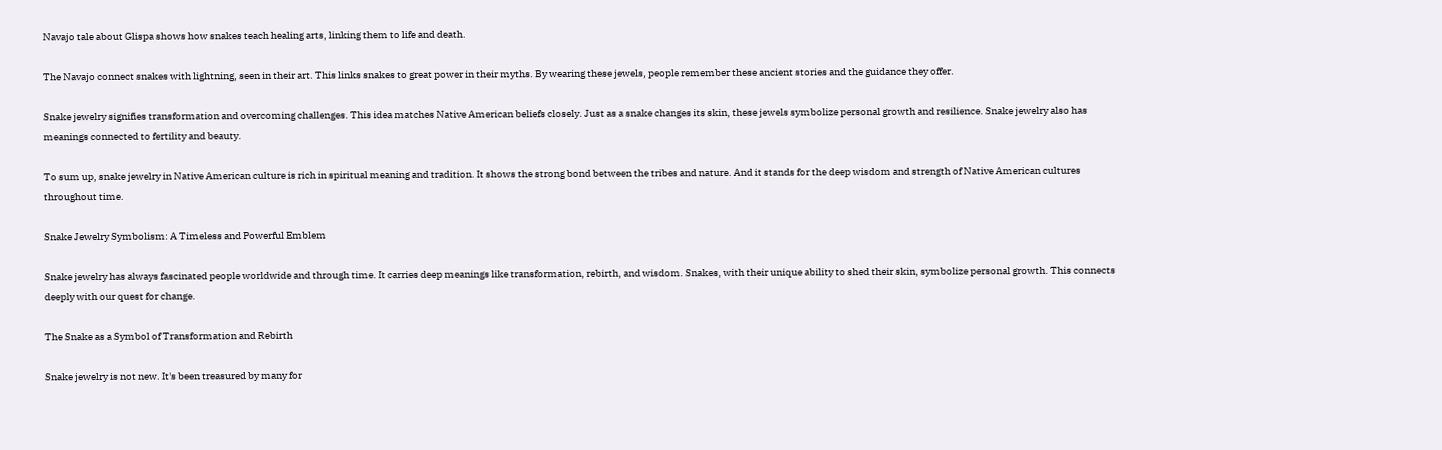Navajo tale about Glispa shows how snakes teach healing arts, linking them to life and death.

The Navajo connect snakes with lightning, seen in their art. This links snakes to great power in their myths. By wearing these jewels, people remember these ancient stories and the guidance they offer.

Snake jewelry signifies transformation and overcoming challenges. This idea matches Native American beliefs closely. Just as a snake changes its skin, these jewels symbolize personal growth and resilience. Snake jewelry also has meanings connected to fertility and beauty.

To sum up, snake jewelry in Native American culture is rich in spiritual meaning and tradition. It shows the strong bond between the tribes and nature. And it stands for the deep wisdom and strength of Native American cultures throughout time.

Snake Jewelry Symbolism: A Timeless and Powerful Emblem

Snake jewelry has always fascinated people worldwide and through time. It carries deep meanings like transformation, rebirth, and wisdom. Snakes, with their unique ability to shed their skin, symbolize personal growth. This connects deeply with our quest for change.

The Snake as a Symbol of Transformation and Rebirth

Snake jewelry is not new. It's been treasured by many for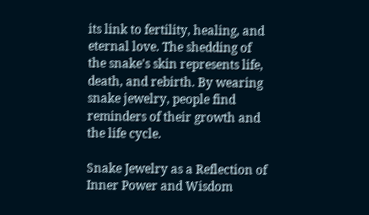its link to fertility, healing, and eternal love. The shedding of the snake's skin represents life, death, and rebirth. By wearing snake jewelry, people find reminders of their growth and the life cycle.

Snake Jewelry as a Reflection of Inner Power and Wisdom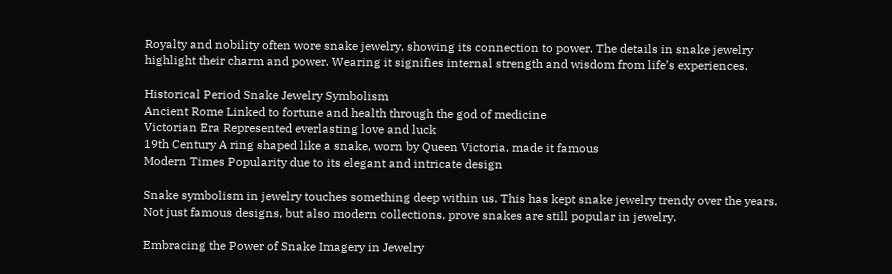Royalty and nobility often wore snake jewelry, showing its connection to power. The details in snake jewelry highlight their charm and power. Wearing it signifies internal strength and wisdom from life’s experiences.

Historical Period Snake Jewelry Symbolism
Ancient Rome Linked to fortune and health through the god of medicine
Victorian Era Represented everlasting love and luck
19th Century A ring shaped like a snake, worn by Queen Victoria, made it famous
Modern Times Popularity due to its elegant and intricate design

Snake symbolism in jewelry touches something deep within us. This has kept snake jewelry trendy over the years. Not just famous designs, but also modern collections, prove snakes are still popular in jewelry.

Embracing the Power of Snake Imagery in Jewelry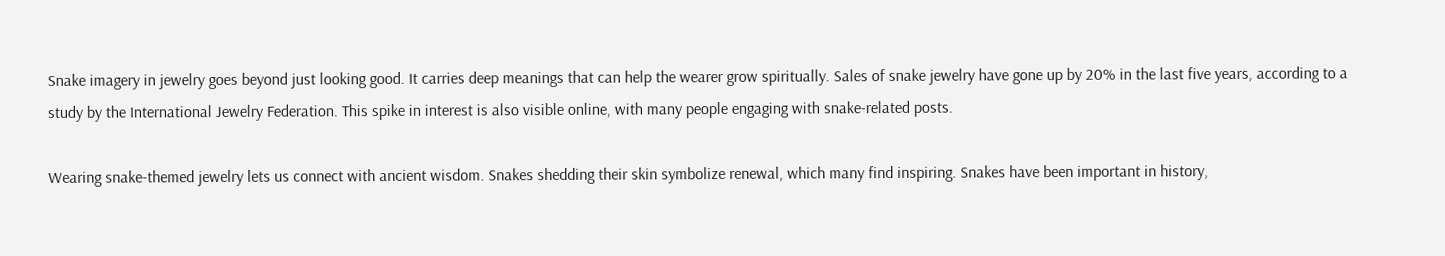Snake imagery in jewelry goes beyond just looking good. It carries deep meanings that can help the wearer grow spiritually. Sales of snake jewelry have gone up by 20% in the last five years, according to a study by the International Jewelry Federation. This spike in interest is also visible online, with many people engaging with snake-related posts.

Wearing snake-themed jewelry lets us connect with ancient wisdom. Snakes shedding their skin symbolize renewal, which many find inspiring. Snakes have been important in history,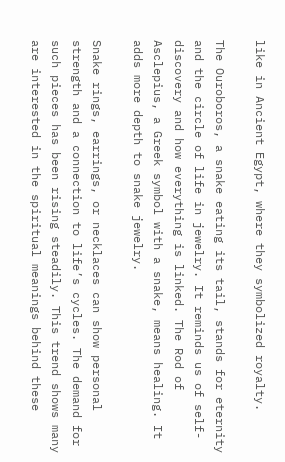like in Ancient Egypt, where they symbolized royalty.

The Ouroboros, a snake eating its tail, stands for eternity and the circle of life in jewelry. It reminds us of self-discovery and how everything is linked. The Rod of Asclepius, a Greek symbol with a snake, means healing. It adds more depth to snake jewelry.

Snake rings, earrings, or necklaces can show personal strength and a connection to life’s cycles. The demand for such pieces has been rising steadily. This trend shows many are interested in the spiritual meanings behind these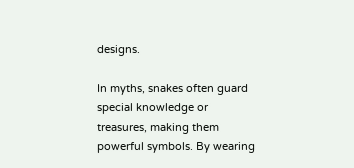designs.

In myths, snakes often guard special knowledge or treasures, making them powerful symbols. By wearing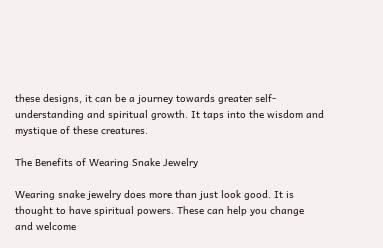these designs, it can be a journey towards greater self-understanding and spiritual growth. It taps into the wisdom and mystique of these creatures.

The Benefits of Wearing Snake Jewelry

Wearing snake jewelry does more than just look good. It is thought to have spiritual powers. These can help you change and welcome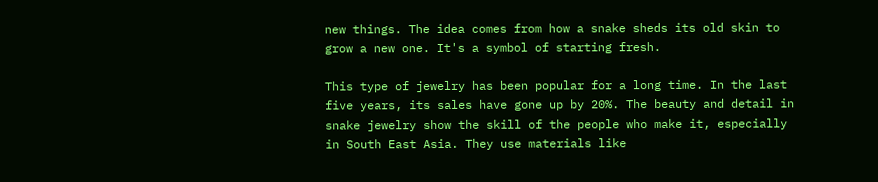new things. The idea comes from how a snake sheds its old skin to grow a new one. It's a symbol of starting fresh.

This type of jewelry has been popular for a long time. In the last five years, its sales have gone up by 20%. The beauty and detail in snake jewelry show the skill of the people who make it, especially in South East Asia. They use materials like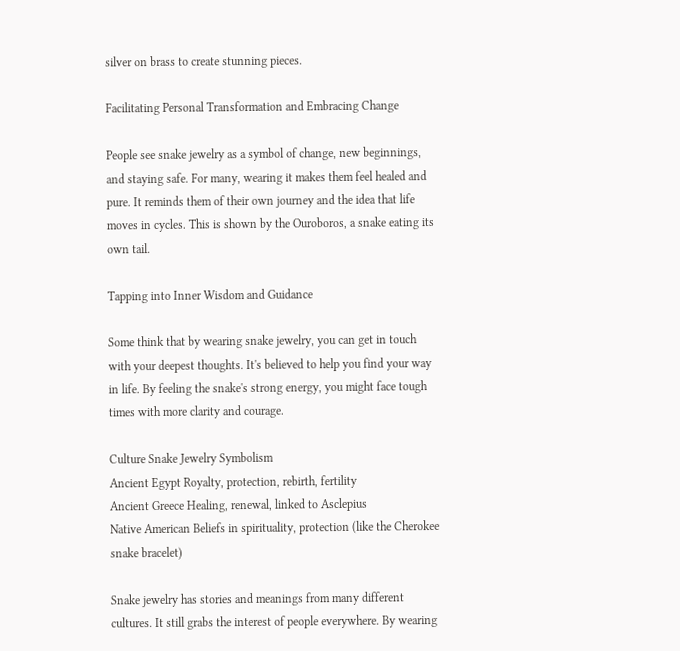silver on brass to create stunning pieces.

Facilitating Personal Transformation and Embracing Change

People see snake jewelry as a symbol of change, new beginnings, and staying safe. For many, wearing it makes them feel healed and pure. It reminds them of their own journey and the idea that life moves in cycles. This is shown by the Ouroboros, a snake eating its own tail.

Tapping into Inner Wisdom and Guidance

Some think that by wearing snake jewelry, you can get in touch with your deepest thoughts. It's believed to help you find your way in life. By feeling the snake's strong energy, you might face tough times with more clarity and courage.

Culture Snake Jewelry Symbolism
Ancient Egypt Royalty, protection, rebirth, fertility
Ancient Greece Healing, renewal, linked to Asclepius
Native American Beliefs in spirituality, protection (like the Cherokee snake bracelet)

Snake jewelry has stories and meanings from many different cultures. It still grabs the interest of people everywhere. By wearing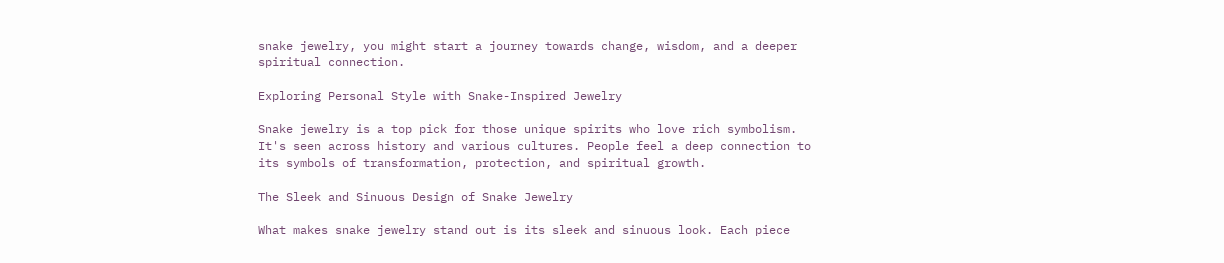snake jewelry, you might start a journey towards change, wisdom, and a deeper spiritual connection.

Exploring Personal Style with Snake-Inspired Jewelry

Snake jewelry is a top pick for those unique spirits who love rich symbolism. It's seen across history and various cultures. People feel a deep connection to its symbols of transformation, protection, and spiritual growth.

The Sleek and Sinuous Design of Snake Jewelry

What makes snake jewelry stand out is its sleek and sinuous look. Each piece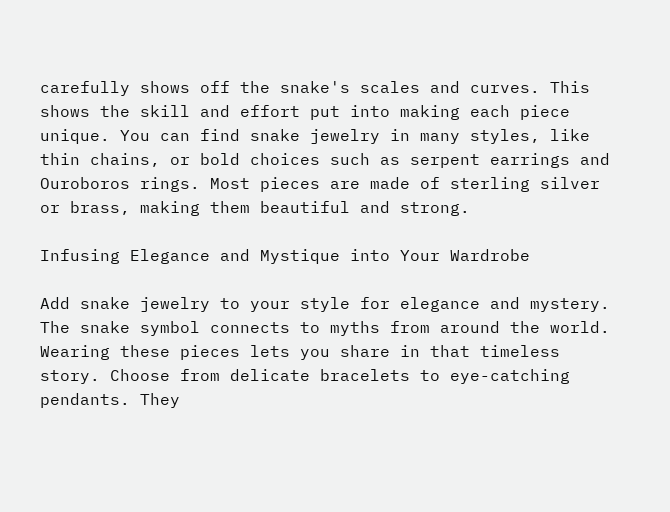carefully shows off the snake's scales and curves. This shows the skill and effort put into making each piece unique. You can find snake jewelry in many styles, like thin chains, or bold choices such as serpent earrings and Ouroboros rings. Most pieces are made of sterling silver or brass, making them beautiful and strong.

Infusing Elegance and Mystique into Your Wardrobe

Add snake jewelry to your style for elegance and mystery. The snake symbol connects to myths from around the world. Wearing these pieces lets you share in that timeless story. Choose from delicate bracelets to eye-catching pendants. They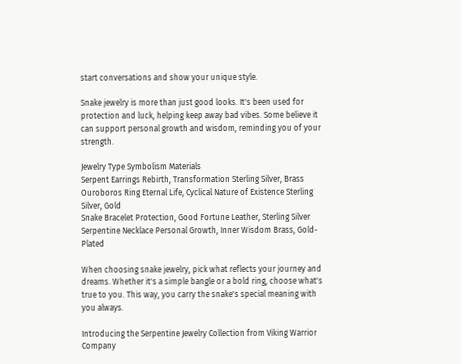start conversations and show your unique style.

Snake jewelry is more than just good looks. It's been used for protection and luck, helping keep away bad vibes. Some believe it can support personal growth and wisdom, reminding you of your strength.

Jewelry Type Symbolism Materials
Serpent Earrings Rebirth, Transformation Sterling Silver, Brass
Ouroboros Ring Eternal Life, Cyclical Nature of Existence Sterling Silver, Gold
Snake Bracelet Protection, Good Fortune Leather, Sterling Silver
Serpentine Necklace Personal Growth, Inner Wisdom Brass, Gold-Plated

When choosing snake jewelry, pick what reflects your journey and dreams. Whether it's a simple bangle or a bold ring, choose what's true to you. This way, you carry the snake's special meaning with you always.

Introducing the Serpentine Jewelry Collection from Viking Warrior Company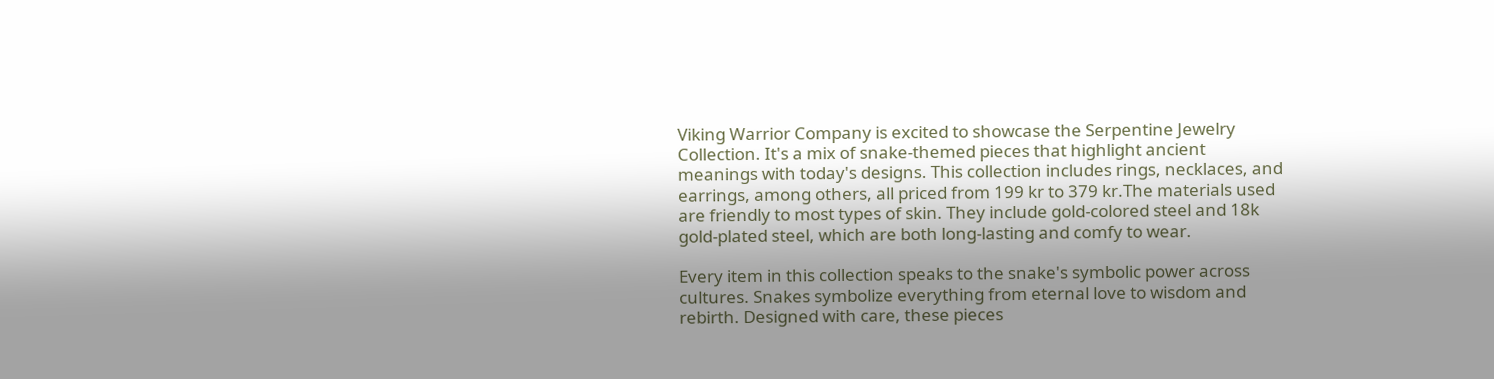Viking Warrior Company is excited to showcase the Serpentine Jewelry Collection. It's a mix of snake-themed pieces that highlight ancient meanings with today's designs. This collection includes rings, necklaces, and earrings, among others, all priced from 199 kr to 379 kr.The materials used are friendly to most types of skin. They include gold-colored steel and 18k gold-plated steel, which are both long-lasting and comfy to wear.

Every item in this collection speaks to the snake's symbolic power across cultures. Snakes symbolize everything from eternal love to wisdom and rebirth. Designed with care, these pieces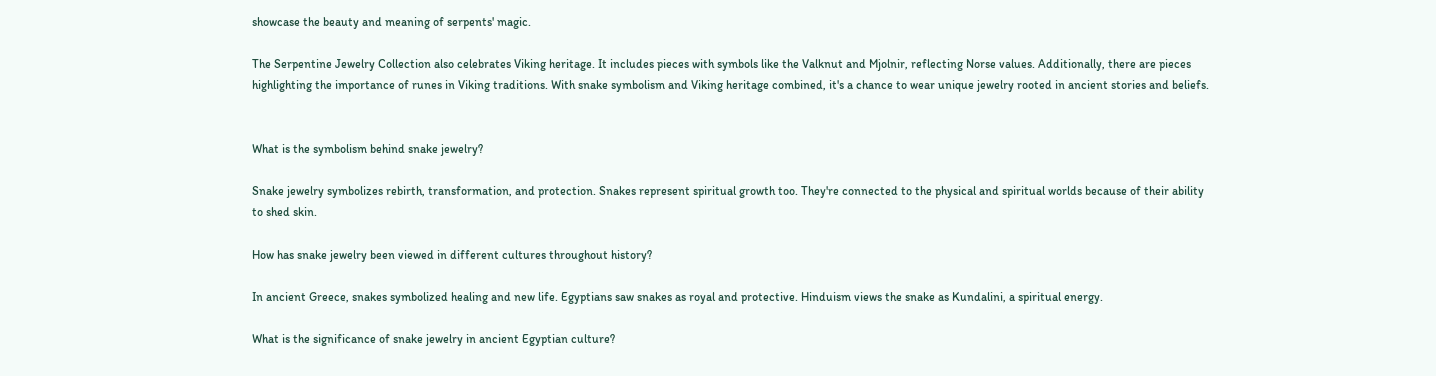showcase the beauty and meaning of serpents' magic.

The Serpentine Jewelry Collection also celebrates Viking heritage. It includes pieces with symbols like the Valknut and Mjolnir, reflecting Norse values. Additionally, there are pieces highlighting the importance of runes in Viking traditions. With snake symbolism and Viking heritage combined, it's a chance to wear unique jewelry rooted in ancient stories and beliefs.


What is the symbolism behind snake jewelry?

Snake jewelry symbolizes rebirth, transformation, and protection. Snakes represent spiritual growth too. They're connected to the physical and spiritual worlds because of their ability to shed skin.

How has snake jewelry been viewed in different cultures throughout history?

In ancient Greece, snakes symbolized healing and new life. Egyptians saw snakes as royal and protective. Hinduism views the snake as Kundalini, a spiritual energy.

What is the significance of snake jewelry in ancient Egyptian culture?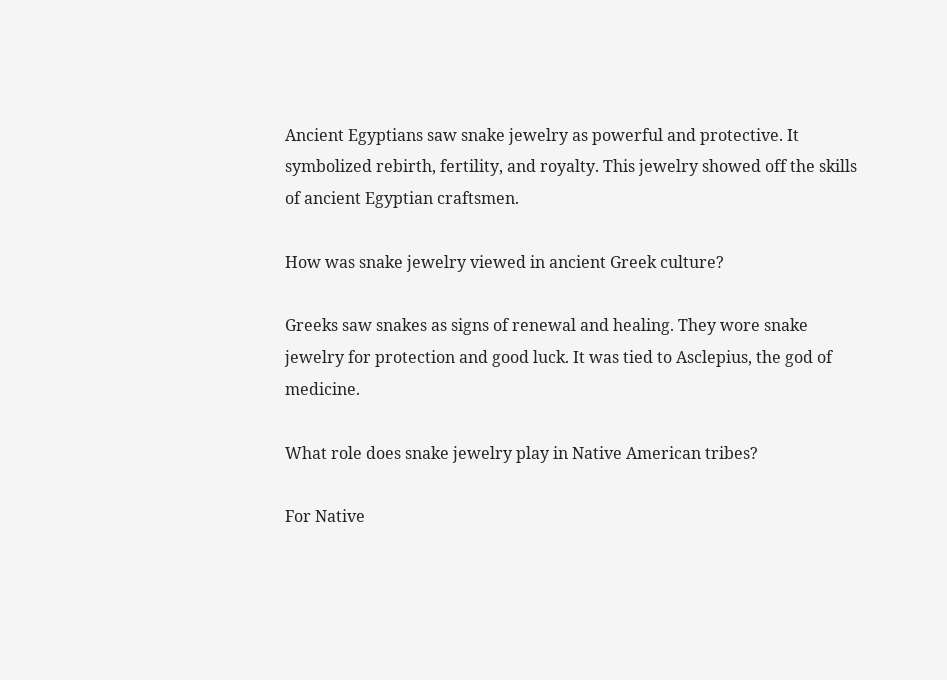Ancient Egyptians saw snake jewelry as powerful and protective. It symbolized rebirth, fertility, and royalty. This jewelry showed off the skills of ancient Egyptian craftsmen.

How was snake jewelry viewed in ancient Greek culture?

Greeks saw snakes as signs of renewal and healing. They wore snake jewelry for protection and good luck. It was tied to Asclepius, the god of medicine.

What role does snake jewelry play in Native American tribes?

For Native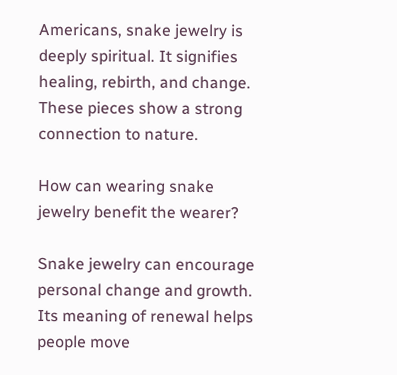Americans, snake jewelry is deeply spiritual. It signifies healing, rebirth, and change. These pieces show a strong connection to nature.

How can wearing snake jewelry benefit the wearer?

Snake jewelry can encourage personal change and growth. Its meaning of renewal helps people move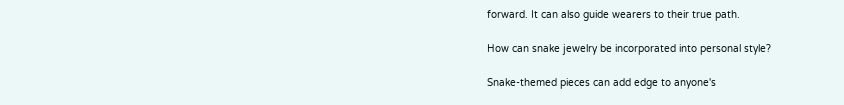forward. It can also guide wearers to their true path.

How can snake jewelry be incorporated into personal style?

Snake-themed pieces can add edge to anyone's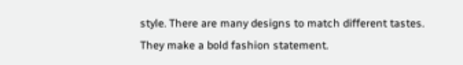style. There are many designs to match different tastes. They make a bold fashion statement.